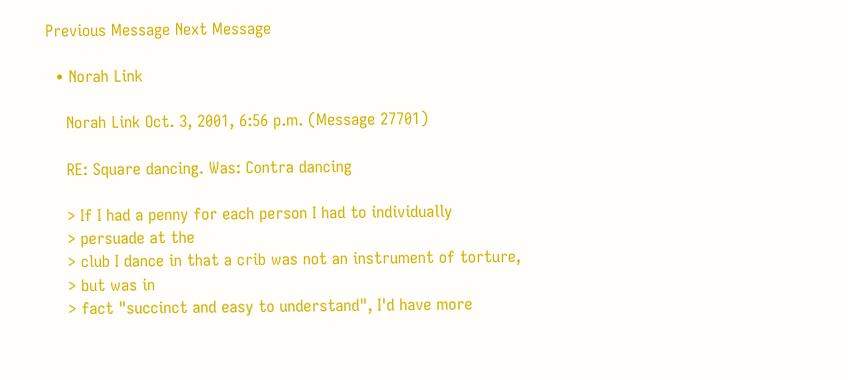Previous Message Next Message

  • Norah Link

    Norah Link Oct. 3, 2001, 6:56 p.m. (Message 27701)

    RE: Square dancing. Was: Contra dancing

    > If I had a penny for each person I had to individually
    > persuade at the
    > club I dance in that a crib was not an instrument of torture,
    > but was in
    > fact "succinct and easy to understand", I'd have more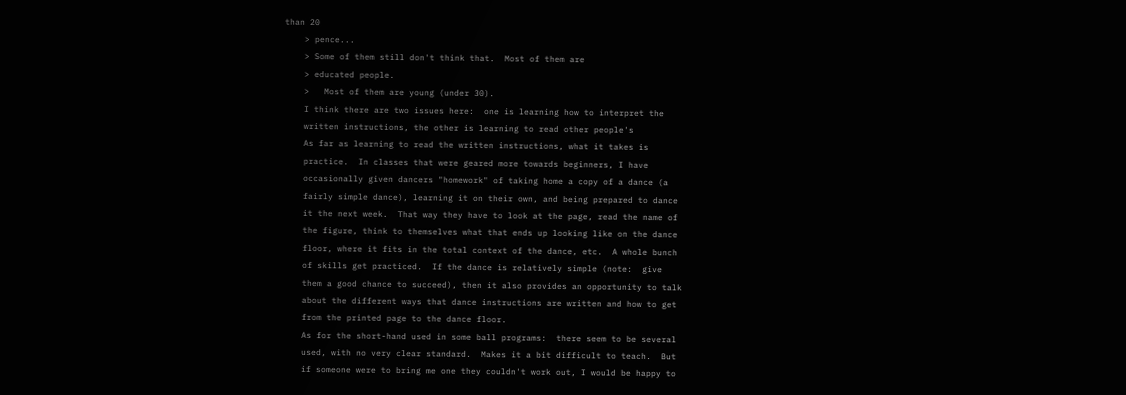than 20
    > pence...
    > Some of them still don't think that.  Most of them are
    > educated people.
    >   Most of them are young (under 30).
    I think there are two issues here:  one is learning how to interpret the
    written instructions, the other is learning to read other people's
    As far as learning to read the written instructions, what it takes is
    practice.  In classes that were geared more towards beginners, I have
    occasionally given dancers "homework" of taking home a copy of a dance (a
    fairly simple dance), learning it on their own, and being prepared to dance
    it the next week.  That way they have to look at the page, read the name of
    the figure, think to themselves what that ends up looking like on the dance
    floor, where it fits in the total context of the dance, etc.  A whole bunch
    of skills get practiced.  If the dance is relatively simple (note:  give
    them a good chance to succeed), then it also provides an opportunity to talk
    about the different ways that dance instructions are written and how to get
    from the printed page to the dance floor.
    As for the short-hand used in some ball programs:  there seem to be several
    used, with no very clear standard.  Makes it a bit difficult to teach.  But
    if someone were to bring me one they couldn't work out, I would be happy to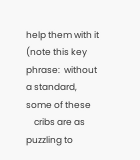help them with it (note this key phrase:  without a standard, some of these
    cribs are as puzzling to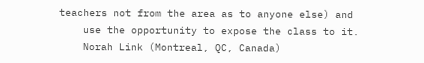teachers not from the area as to anyone else) and
    use the opportunity to expose the class to it.
    Norah Link (Montreal, QC, Canada)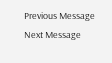Previous Message Next Message